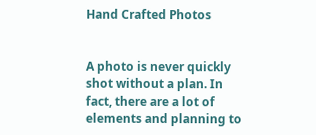Hand Crafted Photos


A photo is never quickly shot without a plan. In fact, there are a lot of elements and planning to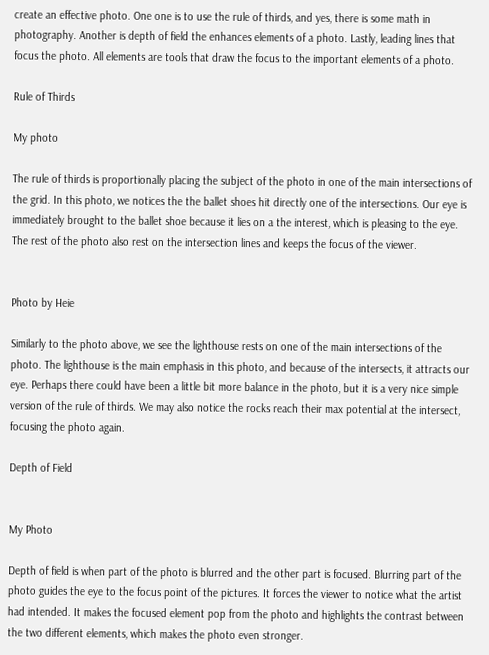create an effective photo. One one is to use the rule of thirds, and yes, there is some math in photography. Another is depth of field the enhances elements of a photo. Lastly, leading lines that focus the photo. All elements are tools that draw the focus to the important elements of a photo.

Rule of Thirds

My photo

The rule of thirds is proportionally placing the subject of the photo in one of the main intersections of the grid. In this photo, we notices the the ballet shoes hit directly one of the intersections. Our eye is immediately brought to the ballet shoe because it lies on a the interest, which is pleasing to the eye. The rest of the photo also rest on the intersection lines and keeps the focus of the viewer.


Photo by Heie

Similarly to the photo above, we see the lighthouse rests on one of the main intersections of the photo. The lighthouse is the main emphasis in this photo, and because of the intersects, it attracts our eye. Perhaps there could have been a little bit more balance in the photo, but it is a very nice simple version of the rule of thirds. We may also notice the rocks reach their max potential at the intersect, focusing the photo again.

Depth of Field


My Photo

Depth of field is when part of the photo is blurred and the other part is focused. Blurring part of the photo guides the eye to the focus point of the pictures. It forces the viewer to notice what the artist had intended. It makes the focused element pop from the photo and highlights the contrast between the two different elements, which makes the photo even stronger.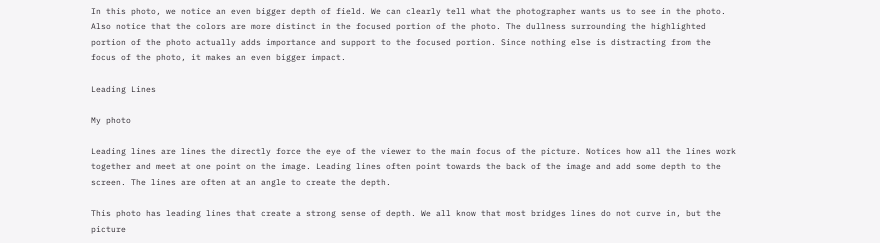In this photo, we notice an even bigger depth of field. We can clearly tell what the photographer wants us to see in the photo. Also notice that the colors are more distinct in the focused portion of the photo. The dullness surrounding the highlighted portion of the photo actually adds importance and support to the focused portion. Since nothing else is distracting from the focus of the photo, it makes an even bigger impact.

Leading Lines

My photo

Leading lines are lines the directly force the eye of the viewer to the main focus of the picture. Notices how all the lines work together and meet at one point on the image. Leading lines often point towards the back of the image and add some depth to the screen. The lines are often at an angle to create the depth.

This photo has leading lines that create a strong sense of depth. We all know that most bridges lines do not curve in, but the picture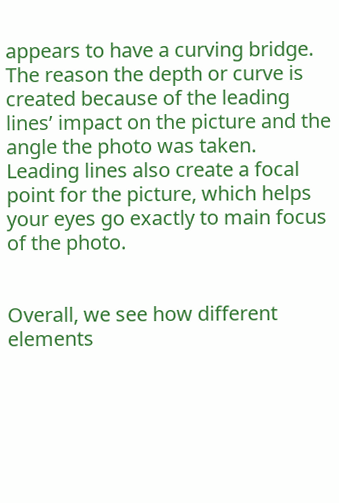appears to have a curving bridge. The reason the depth or curve is created because of the leading lines’ impact on the picture and the angle the photo was taken. Leading lines also create a focal point for the picture, which helps your eyes go exactly to main focus of the photo.


Overall, we see how different elements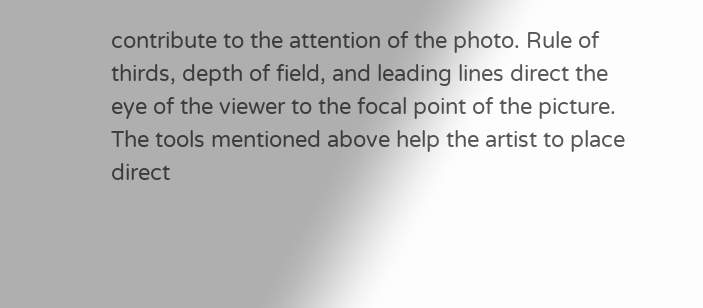contribute to the attention of the photo. Rule of thirds, depth of field, and leading lines direct the eye of the viewer to the focal point of the picture. The tools mentioned above help the artist to place direct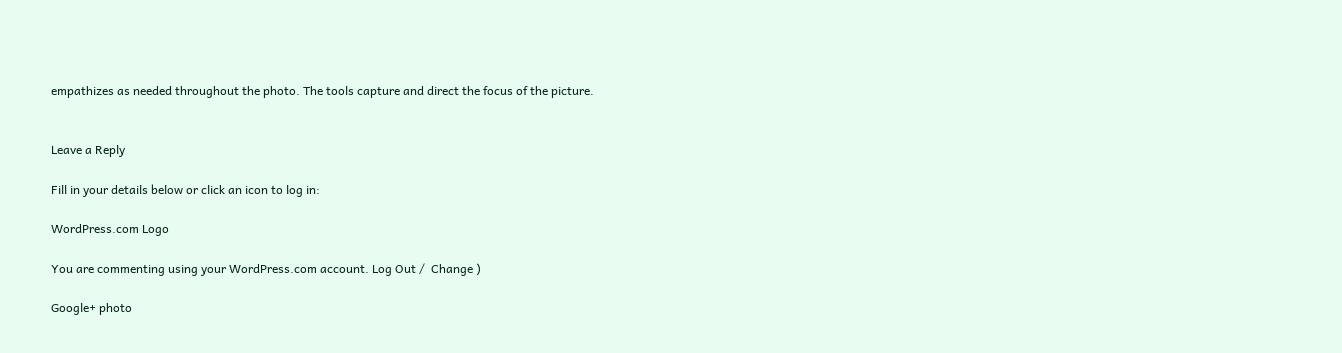empathizes as needed throughout the photo. The tools capture and direct the focus of the picture.


Leave a Reply

Fill in your details below or click an icon to log in:

WordPress.com Logo

You are commenting using your WordPress.com account. Log Out /  Change )

Google+ photo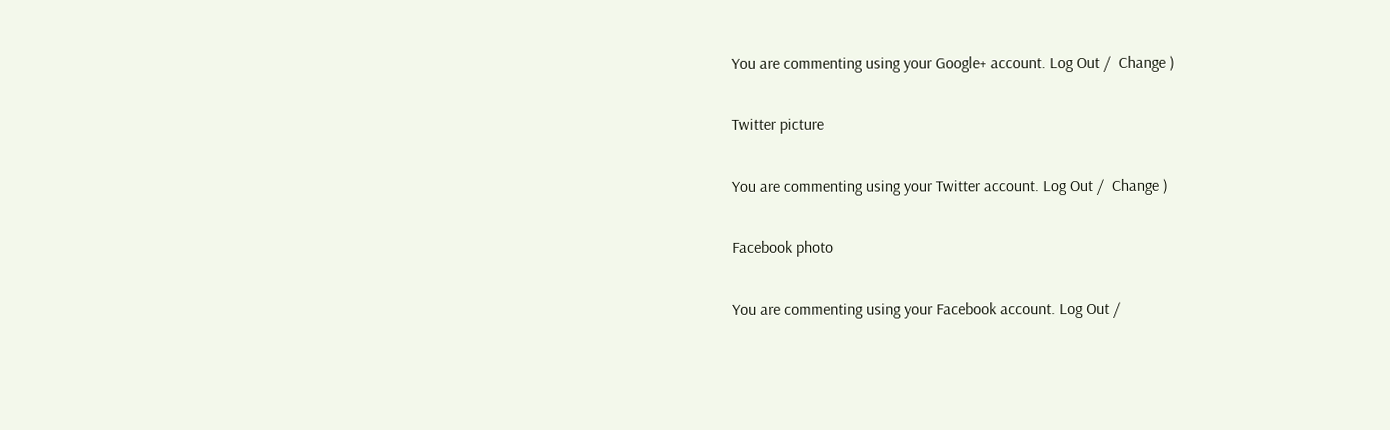You are commenting using your Google+ account. Log Out /  Change )

Twitter picture

You are commenting using your Twitter account. Log Out /  Change )

Facebook photo

You are commenting using your Facebook account. Log Out /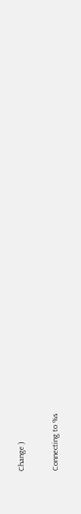Change )

Connecting to %s